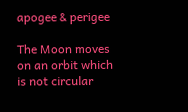apogee & perigee

The Moon moves on an orbit which is not circular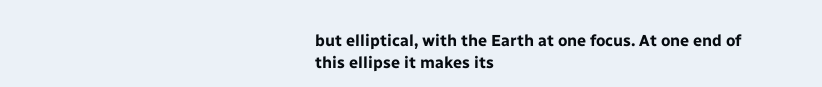but elliptical, with the Earth at one focus. At one end of this ellipse it makes its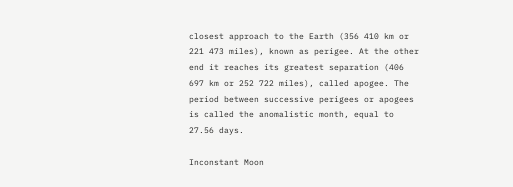closest approach to the Earth (356 410 km or 221 473 miles), known as perigee. At the other end it reaches its greatest separation (406 697 km or 252 722 miles), called apogee. The period between successive perigees or apogees is called the anomalistic month, equal to 27.56 days.

Inconstant Moon